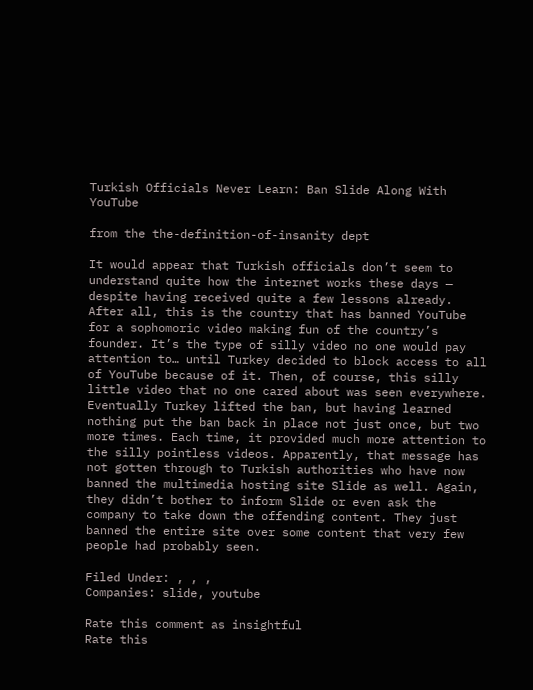Turkish Officials Never Learn: Ban Slide Along With YouTube

from the the-definition-of-insanity dept

It would appear that Turkish officials don’t seem to understand quite how the internet works these days — despite having received quite a few lessons already. After all, this is the country that has banned YouTube for a sophomoric video making fun of the country’s founder. It’s the type of silly video no one would pay attention to… until Turkey decided to block access to all of YouTube because of it. Then, of course, this silly little video that no one cared about was seen everywhere. Eventually Turkey lifted the ban, but having learned nothing put the ban back in place not just once, but two more times. Each time, it provided much more attention to the silly pointless videos. Apparently, that message has not gotten through to Turkish authorities who have now banned the multimedia hosting site Slide as well. Again, they didn’t bother to inform Slide or even ask the company to take down the offending content. They just banned the entire site over some content that very few people had probably seen.

Filed Under: , , ,
Companies: slide, youtube

Rate this comment as insightful
Rate this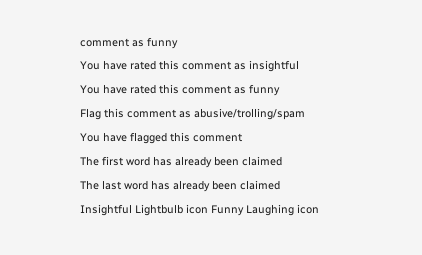comment as funny
You have rated this comment as insightful
You have rated this comment as funny
Flag this comment as abusive/trolling/spam
You have flagged this comment
The first word has already been claimed
The last word has already been claimed
Insightful Lightbulb icon Funny Laughing icon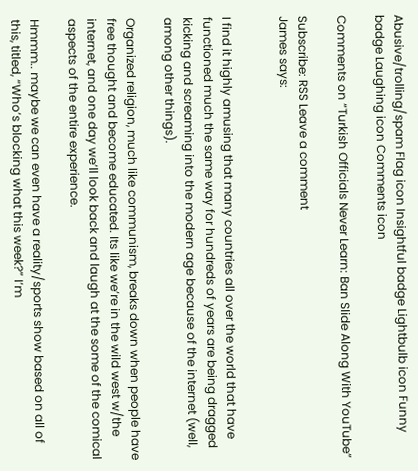Abusive/trolling/spam Flag icon Insightful badge Lightbulb icon Funny badge Laughing icon Comments icon

Comments on “Turkish Officials Never Learn: Ban Slide Along With YouTube”

Subscribe: RSS Leave a comment
James says:


I find it highly amusing that many countries all over the world that have functioned much the same way for hundreds of years are being dragged kicking and screaming into the modern age because of the internet (well, among other things).

Organized religion, much like communism, breaks down when people have free thought and become educated. Its like we’re in the wild west w/the internet, and one day we’ll look back and laugh at the some of the comical aspects of the entire experience.

Hmmm.. maybe we can even have a reality/sports show based on all of this, titled, “Who’s blocking what this week?” I’m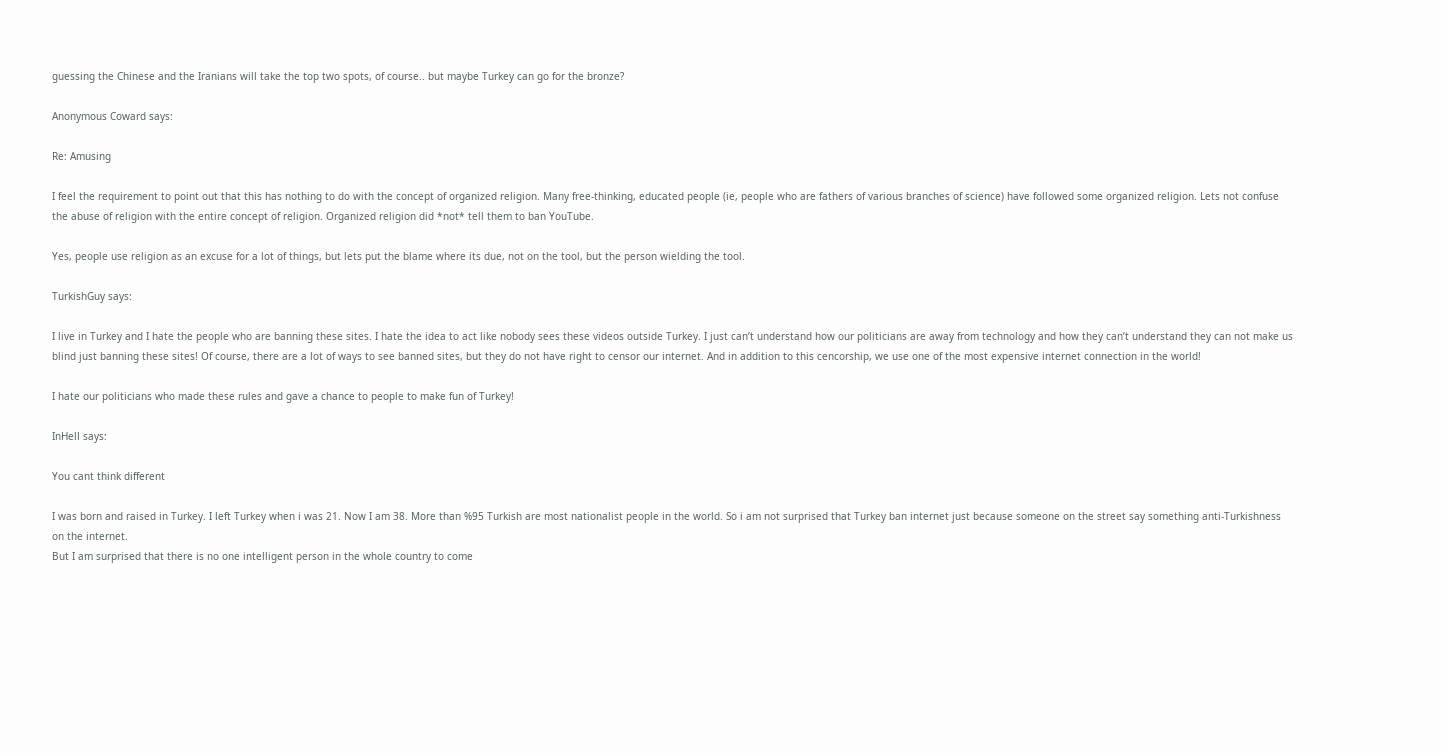guessing the Chinese and the Iranians will take the top two spots, of course.. but maybe Turkey can go for the bronze?

Anonymous Coward says:

Re: Amusing

I feel the requirement to point out that this has nothing to do with the concept of organized religion. Many free-thinking, educated people (ie, people who are fathers of various branches of science) have followed some organized religion. Lets not confuse the abuse of religion with the entire concept of religion. Organized religion did *not* tell them to ban YouTube.

Yes, people use religion as an excuse for a lot of things, but lets put the blame where its due, not on the tool, but the person wielding the tool.

TurkishGuy says:

I live in Turkey and I hate the people who are banning these sites. I hate the idea to act like nobody sees these videos outside Turkey. I just can’t understand how our politicians are away from technology and how they can’t understand they can not make us blind just banning these sites! Of course, there are a lot of ways to see banned sites, but they do not have right to censor our internet. And in addition to this cencorship, we use one of the most expensive internet connection in the world!

I hate our politicians who made these rules and gave a chance to people to make fun of Turkey!

InHell says:

You cant think different

I was born and raised in Turkey. I left Turkey when i was 21. Now I am 38. More than %95 Turkish are most nationalist people in the world. So i am not surprised that Turkey ban internet just because someone on the street say something anti-Turkishness on the internet.
But I am surprised that there is no one intelligent person in the whole country to come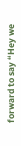forward to say “Hey we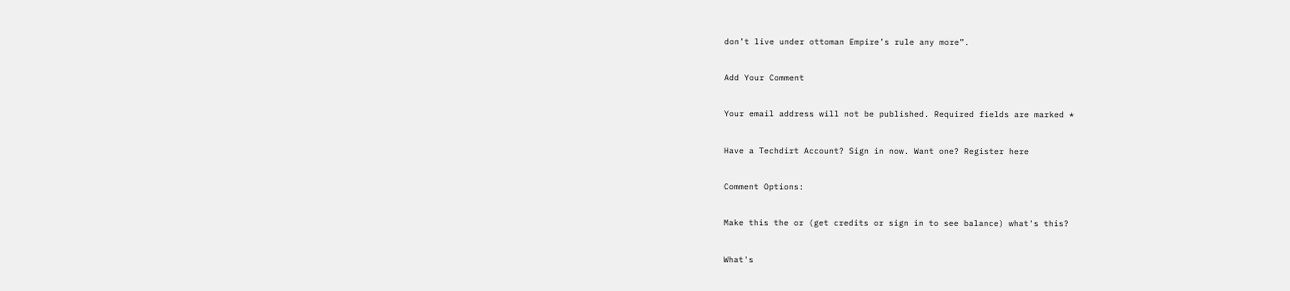don’t live under ottoman Empire’s rule any more”.

Add Your Comment

Your email address will not be published. Required fields are marked *

Have a Techdirt Account? Sign in now. Want one? Register here

Comment Options:

Make this the or (get credits or sign in to see balance) what's this?

What's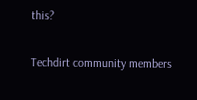this?

Techdirt community members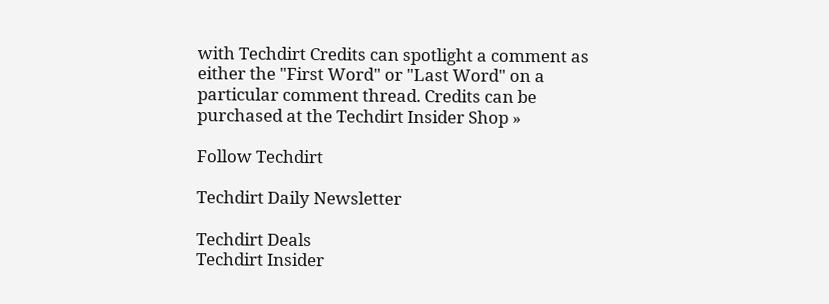with Techdirt Credits can spotlight a comment as either the "First Word" or "Last Word" on a particular comment thread. Credits can be purchased at the Techdirt Insider Shop »

Follow Techdirt

Techdirt Daily Newsletter

Techdirt Deals
Techdirt Insider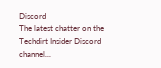Discord
The latest chatter on the Techdirt Insider Discord channel...